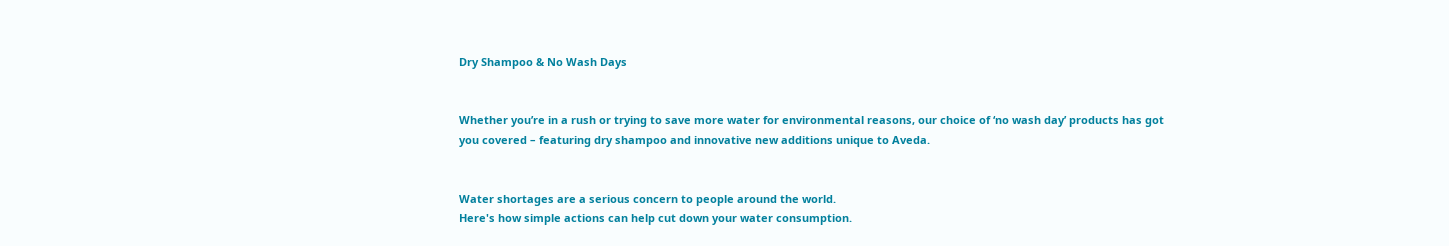Dry Shampoo & No Wash Days


Whether you’re in a rush or trying to save more water for environmental reasons, our choice of ‘no wash day’ products has got you covered – featuring dry shampoo and innovative new additions unique to Aveda.


Water shortages are a serious concern to people around the world.
Here's how simple actions can help cut down your water consumption.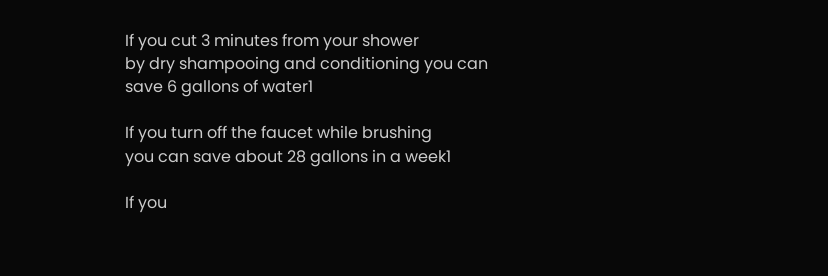If you cut 3 minutes from your shower
by dry shampooing and conditioning you can save 6 gallons of water1

If you turn off the faucet while brushing
you can save about 28 gallons in a week1

If you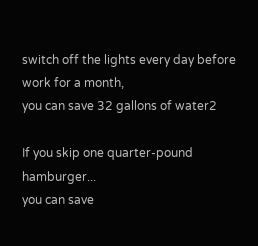switch off the lights every day before work for a month,
you can save 32 gallons of water2

If you skip one quarter-pound hamburger...
you can save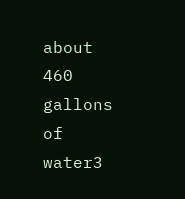about 460 gallons of water3